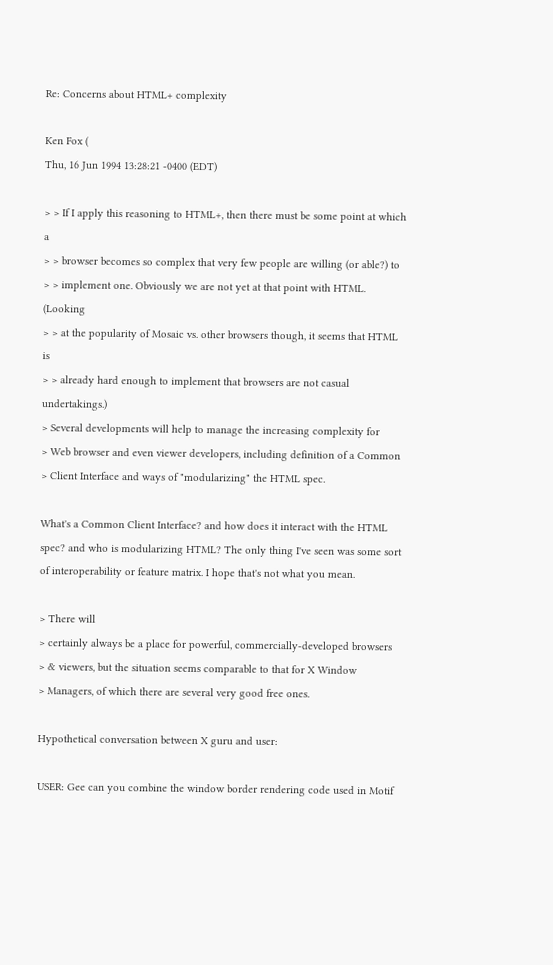Re: Concerns about HTML+ complexity

Ken Fox (
Thu, 16 Jun 1994 13:28:21 -0400 (EDT)

> > If I apply this reasoning to HTML+, then there must be some point at which a
> > browser becomes so complex that very few people are willing (or able?) to
> > implement one. Obviously we are not yet at that point with HTML. (Looking
> > at the popularity of Mosaic vs. other browsers though, it seems that HTML is
> > already hard enough to implement that browsers are not casual undertakings.)
> Several developments will help to manage the increasing complexity for
> Web browser and even viewer developers, including definition of a Common
> Client Interface and ways of "modularizing" the HTML spec.

What's a Common Client Interface? and how does it interact with the HTML
spec? and who is modularizing HTML? The only thing I've seen was some sort
of interoperability or feature matrix. I hope that's not what you mean.

> There will
> certainly always be a place for powerful, commercially-developed browsers
> & viewers, but the situation seems comparable to that for X Window
> Managers, of which there are several very good free ones.

Hypothetical conversation between X guru and user:

USER: Gee can you combine the window border rendering code used in Motif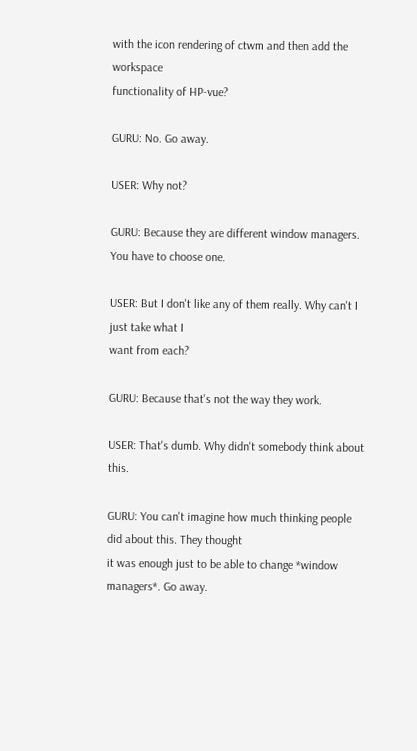with the icon rendering of ctwm and then add the workspace
functionality of HP-vue?

GURU: No. Go away.

USER: Why not?

GURU: Because they are different window managers. You have to choose one.

USER: But I don't like any of them really. Why can't I just take what I
want from each?

GURU: Because that's not the way they work.

USER: That's dumb. Why didn't somebody think about this.

GURU: You can't imagine how much thinking people did about this. They thought
it was enough just to be able to change *window managers*. Go away.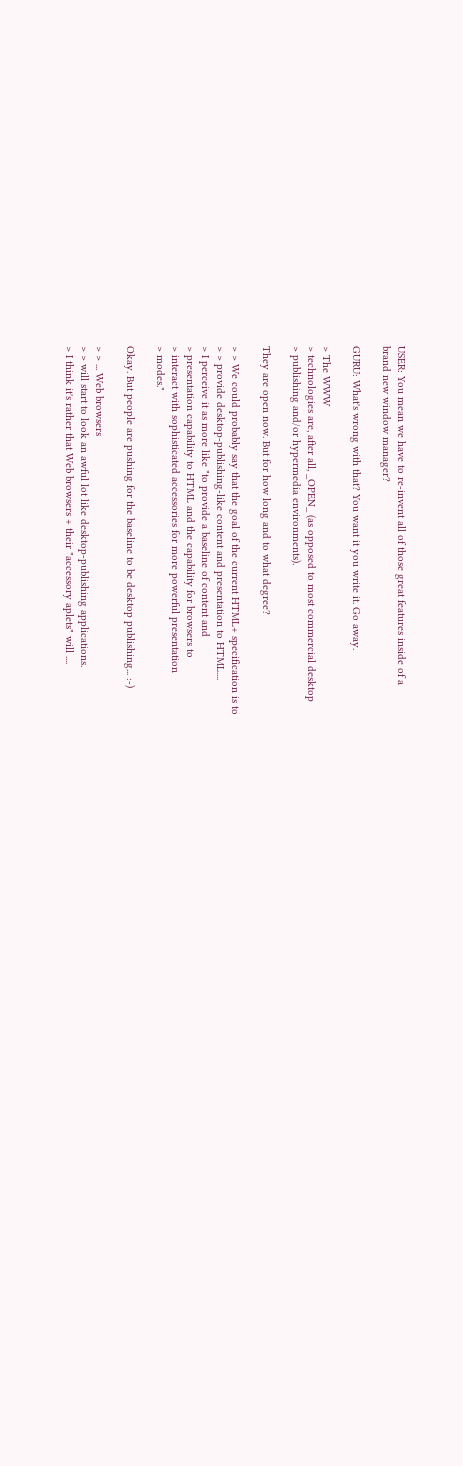USER: You mean we have to re-invent all of those great features inside of a
brand new window manager?

GURU: What's wrong with that? You want it you write it. Go away.

> The WWW
> technologies are, after all, _OPEN_ (as opposed to most commercial desktop
> publishing and/or hypermedia environments).

They are open now. But for how long and to what degree?

> > We could probably say that the goal of the current HTML+ specification is to
> > provide desktop-publishing-like content and presentation to HTML....
> I perceive it as more like "to provide a baseline of content and
> presentation capability to HTML and the capability for browsers to
> interact with sophisticated accessories for more powerful presentation
> modes."

Okay. But people are pushing for the baseline to be desktop publishing... :-)

> > ... Web browsers
> > will start to look an awful lot like desktop-publishing applications.
> I think it's rather that Web browsers + their "accessory aplets" will ....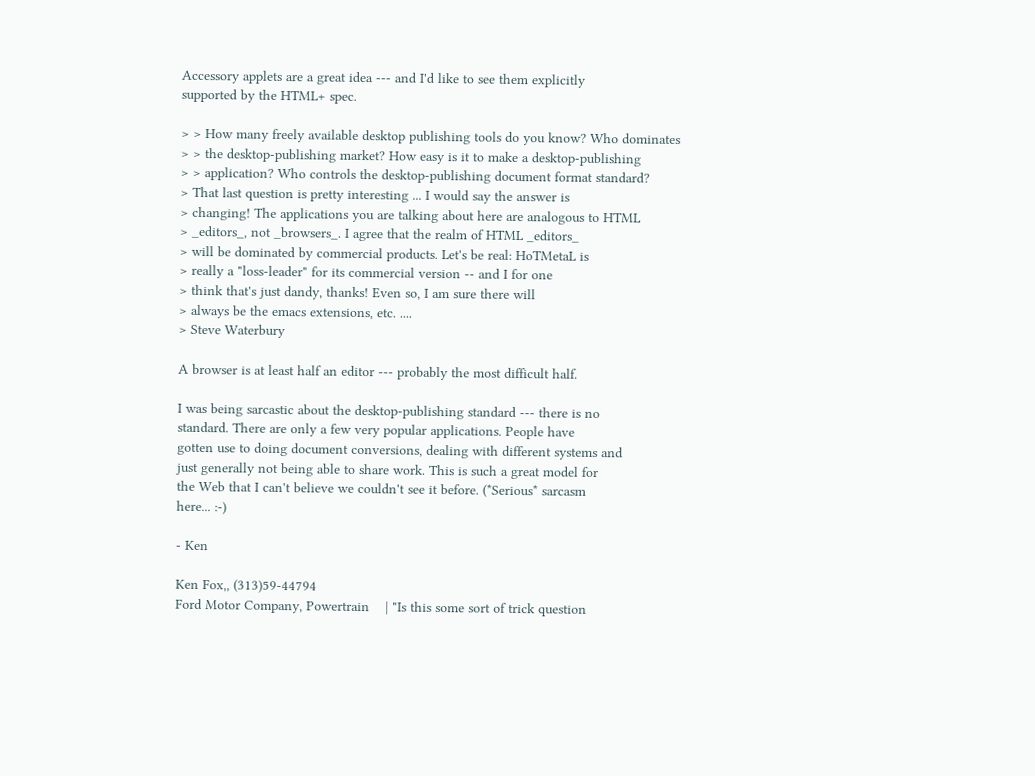Accessory applets are a great idea --- and I'd like to see them explicitly
supported by the HTML+ spec.

> > How many freely available desktop publishing tools do you know? Who dominates
> > the desktop-publishing market? How easy is it to make a desktop-publishing
> > application? Who controls the desktop-publishing document format standard?
> That last question is pretty interesting ... I would say the answer is
> changing! The applications you are talking about here are analogous to HTML
> _editors_, not _browsers_. I agree that the realm of HTML _editors_
> will be dominated by commercial products. Let's be real: HoTMetaL is
> really a "loss-leader" for its commercial version -- and I for one
> think that's just dandy, thanks! Even so, I am sure there will
> always be the emacs extensions, etc. ....
> Steve Waterbury

A browser is at least half an editor --- probably the most difficult half.

I was being sarcastic about the desktop-publishing standard --- there is no
standard. There are only a few very popular applications. People have
gotten use to doing document conversions, dealing with different systems and
just generally not being able to share work. This is such a great model for
the Web that I can't believe we couldn't see it before. (*Serious* sarcasm
here... :-)

- Ken

Ken Fox,, (313)59-44794
Ford Motor Company, Powertrain    | "Is this some sort of trick question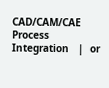CAD/CAM/CAE Process Integration   |  or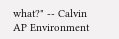what?" -- Calvin
AP Environment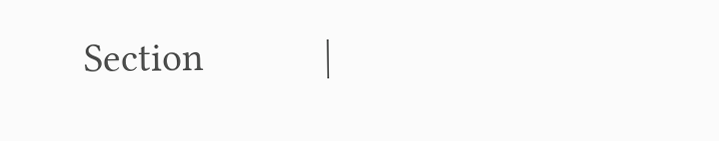Section            |